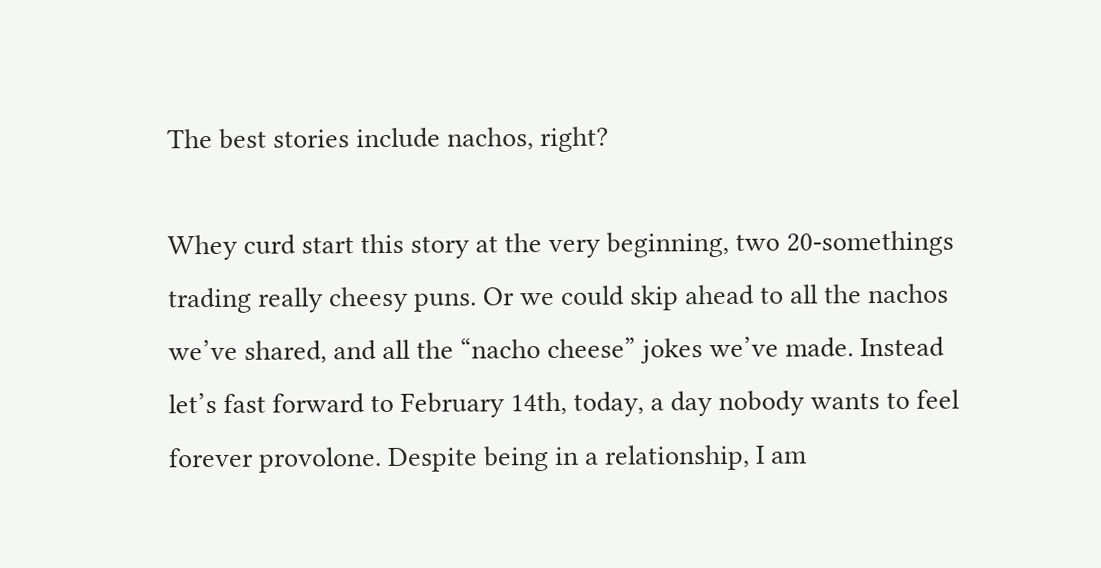The best stories include nachos, right?

Whey curd start this story at the very beginning, two 20-somethings trading really cheesy puns. Or we could skip ahead to all the nachos we’ve shared, and all the “nacho cheese” jokes we’ve made. Instead let’s fast forward to February 14th, today, a day nobody wants to feel forever provolone. Despite being in a relationship, I am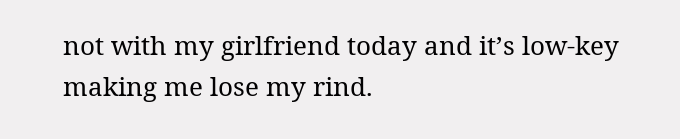not with my girlfriend today and it’s low-key making me lose my rind.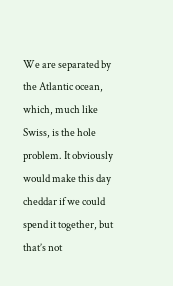We are separated by the Atlantic ocean, which, much like Swiss, is the hole problem. It obviously would make this day cheddar if we could spend it together, but that’s not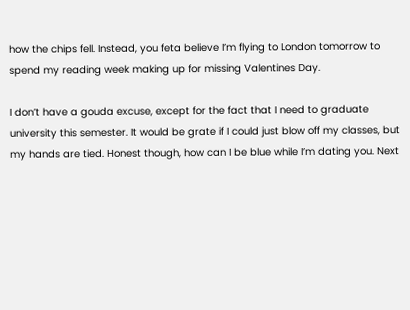how the chips fell. Instead, you feta believe I’m flying to London tomorrow to spend my reading week making up for missing Valentines Day.

I don’t have a gouda excuse, except for the fact that I need to graduate university this semester. It would be grate if I could just blow off my classes, but my hands are tied. Honest though, how can I be blue while I’m dating you. Next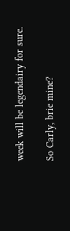week will be legendairy for sure.

So Carly, brie mine?